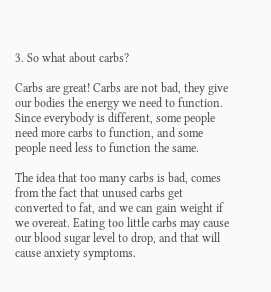3. So what about carbs?

Carbs are great! Carbs are not bad, they give our bodies the energy we need to function. Since everybody is different, some people need more carbs to function, and some people need less to function the same.

The idea that too many carbs is bad, comes from the fact that unused carbs get converted to fat, and we can gain weight if we overeat. Eating too little carbs may cause our blood sugar level to drop, and that will cause anxiety symptoms.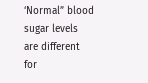‘Normal” blood sugar levels are different for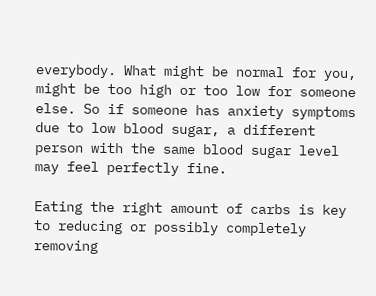everybody. What might be normal for you, might be too high or too low for someone else. So if someone has anxiety symptoms due to low blood sugar, a different person with the same blood sugar level may feel perfectly fine.

Eating the right amount of carbs is key to reducing or possibly completely removing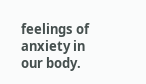feelings of anxiety in our body.